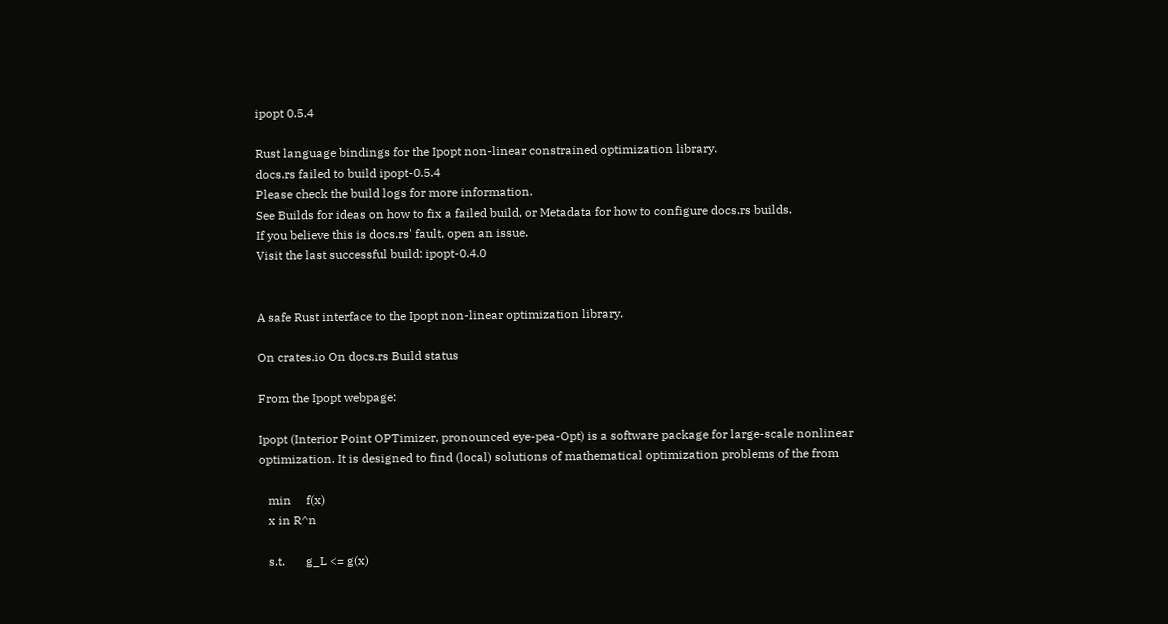ipopt 0.5.4

Rust language bindings for the Ipopt non-linear constrained optimization library.
docs.rs failed to build ipopt-0.5.4
Please check the build logs for more information.
See Builds for ideas on how to fix a failed build, or Metadata for how to configure docs.rs builds.
If you believe this is docs.rs' fault, open an issue.
Visit the last successful build: ipopt-0.4.0


A safe Rust interface to the Ipopt non-linear optimization library.

On crates.io On docs.rs Build status

From the Ipopt webpage:

Ipopt (Interior Point OPTimizer, pronounced eye-pea-Opt) is a software package for large-scale nonlinear optimization. It is designed to find (local) solutions of mathematical optimization problems of the from

   min     f(x)
   x in R^n

   s.t.       g_L <= g(x)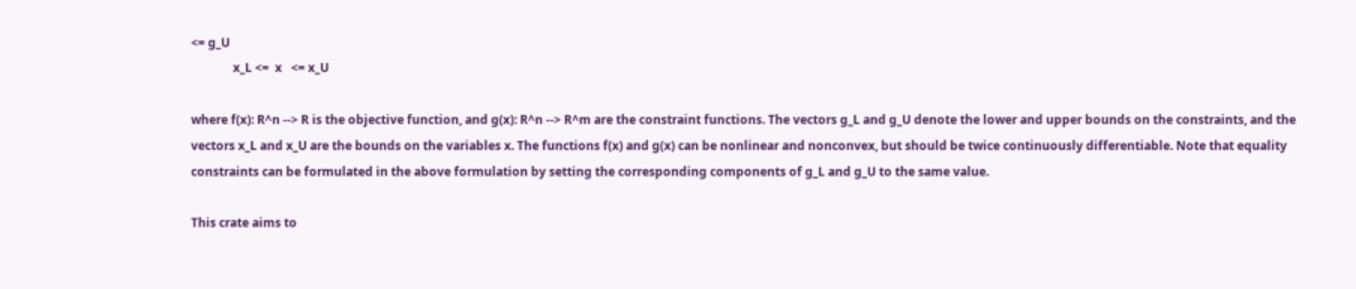<= g_U
              x_L <=  x   <= x_U

where f(x): R^n --> R is the objective function, and g(x): R^n --> R^m are the constraint functions. The vectors g_L and g_U denote the lower and upper bounds on the constraints, and the vectors x_L and x_U are the bounds on the variables x. The functions f(x) and g(x) can be nonlinear and nonconvex, but should be twice continuously differentiable. Note that equality constraints can be formulated in the above formulation by setting the corresponding components of g_L and g_U to the same value.

This crate aims to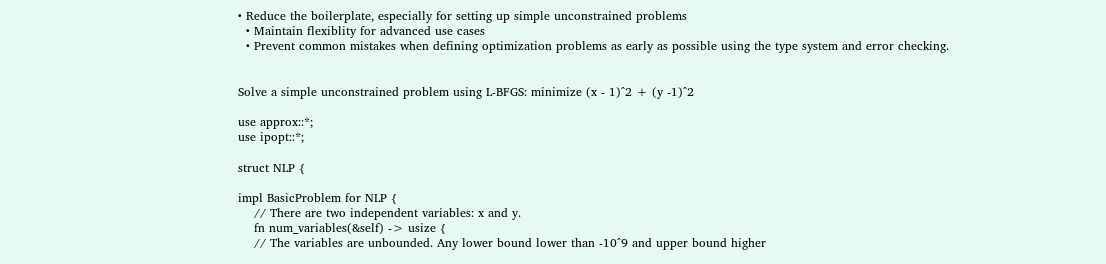• Reduce the boilerplate, especially for setting up simple unconstrained problems
  • Maintain flexiblity for advanced use cases
  • Prevent common mistakes when defining optimization problems as early as possible using the type system and error checking.


Solve a simple unconstrained problem using L-BFGS: minimize (x - 1)^2 + (y -1)^2

use approx::*;
use ipopt::*;

struct NLP {

impl BasicProblem for NLP {
    // There are two independent variables: x and y.
    fn num_variables(&self) -> usize {
    // The variables are unbounded. Any lower bound lower than -10^9 and upper bound higher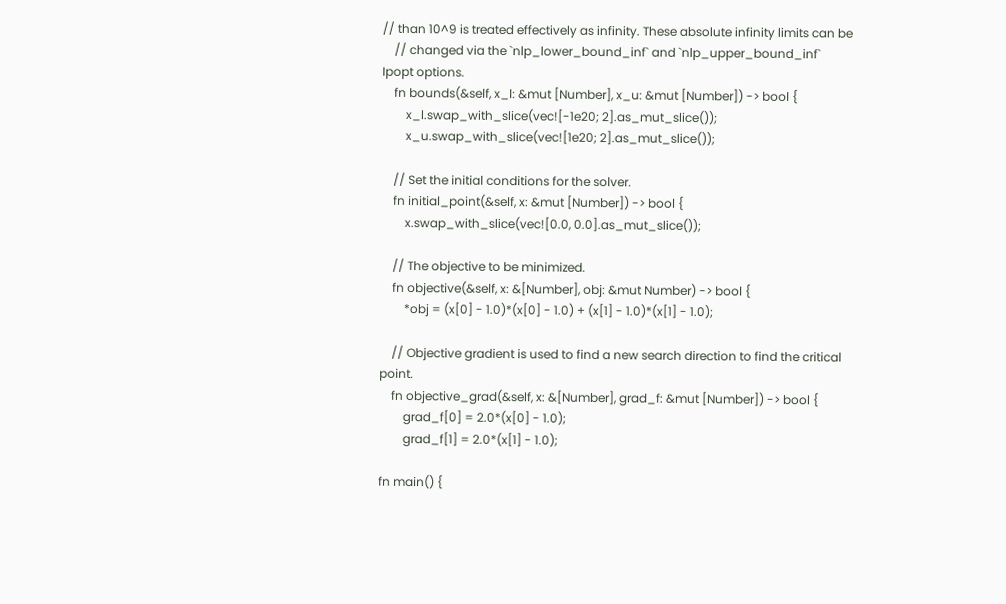// than 10^9 is treated effectively as infinity. These absolute infinity limits can be
    // changed via the `nlp_lower_bound_inf` and `nlp_upper_bound_inf` Ipopt options.
    fn bounds(&self, x_l: &mut [Number], x_u: &mut [Number]) -> bool {
        x_l.swap_with_slice(vec![-1e20; 2].as_mut_slice());
        x_u.swap_with_slice(vec![1e20; 2].as_mut_slice());

    // Set the initial conditions for the solver.
    fn initial_point(&self, x: &mut [Number]) -> bool {
        x.swap_with_slice(vec![0.0, 0.0].as_mut_slice());

    // The objective to be minimized.
    fn objective(&self, x: &[Number], obj: &mut Number) -> bool {
        *obj = (x[0] - 1.0)*(x[0] - 1.0) + (x[1] - 1.0)*(x[1] - 1.0);

    // Objective gradient is used to find a new search direction to find the critical point.
    fn objective_grad(&self, x: &[Number], grad_f: &mut [Number]) -> bool {
        grad_f[0] = 2.0*(x[0] - 1.0);
        grad_f[1] = 2.0*(x[1] - 1.0);

fn main() {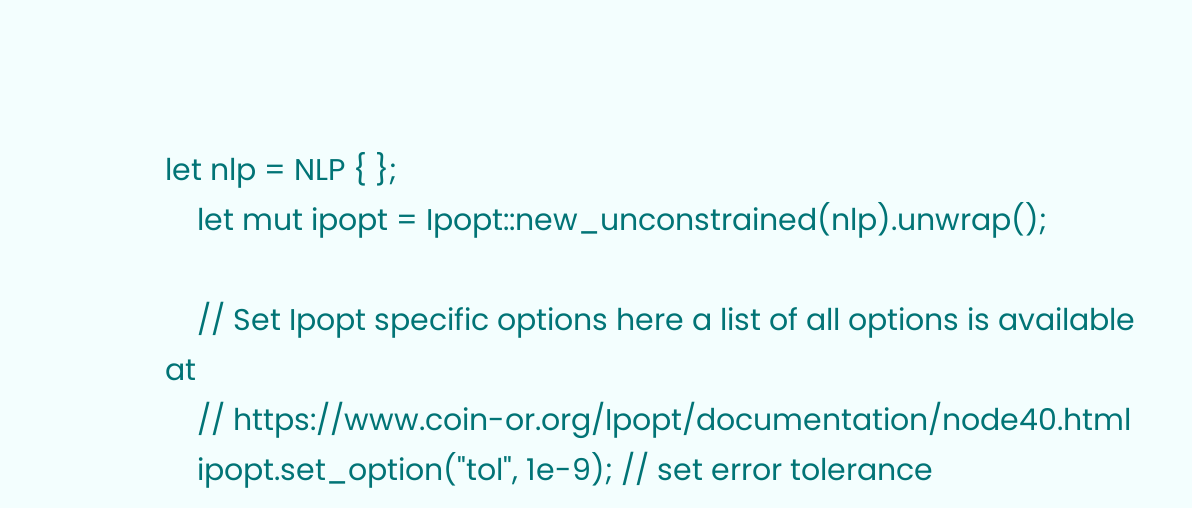let nlp = NLP { };
    let mut ipopt = Ipopt::new_unconstrained(nlp).unwrap();

    // Set Ipopt specific options here a list of all options is available at
    // https://www.coin-or.org/Ipopt/documentation/node40.html
    ipopt.set_option("tol", 1e-9); // set error tolerance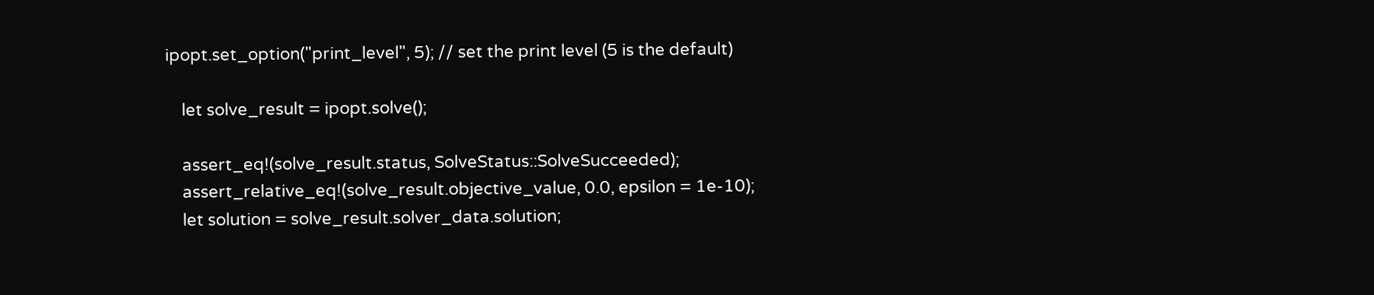ipopt.set_option("print_level", 5); // set the print level (5 is the default)

    let solve_result = ipopt.solve();

    assert_eq!(solve_result.status, SolveStatus::SolveSucceeded);
    assert_relative_eq!(solve_result.objective_value, 0.0, epsilon = 1e-10);
    let solution = solve_result.solver_data.solution;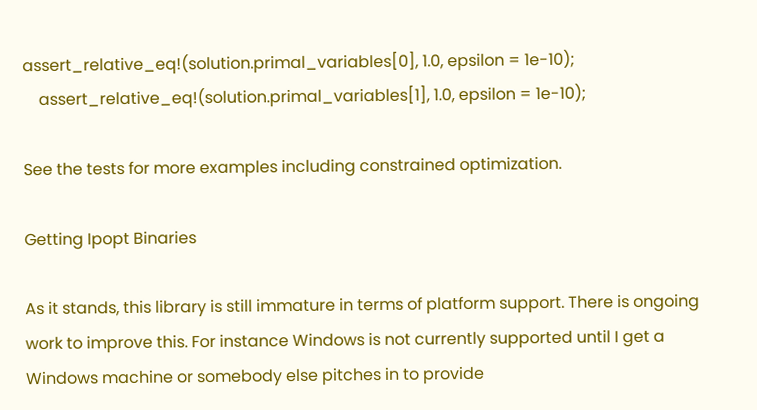assert_relative_eq!(solution.primal_variables[0], 1.0, epsilon = 1e-10);
    assert_relative_eq!(solution.primal_variables[1], 1.0, epsilon = 1e-10);

See the tests for more examples including constrained optimization.

Getting Ipopt Binaries

As it stands, this library is still immature in terms of platform support. There is ongoing work to improve this. For instance Windows is not currently supported until I get a Windows machine or somebody else pitches in to provide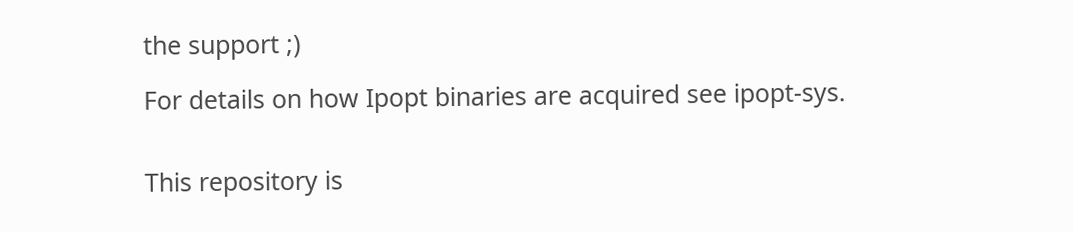the support ;)

For details on how Ipopt binaries are acquired see ipopt-sys.


This repository is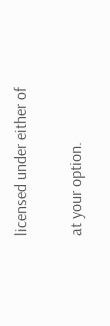licensed under either of

at your option.